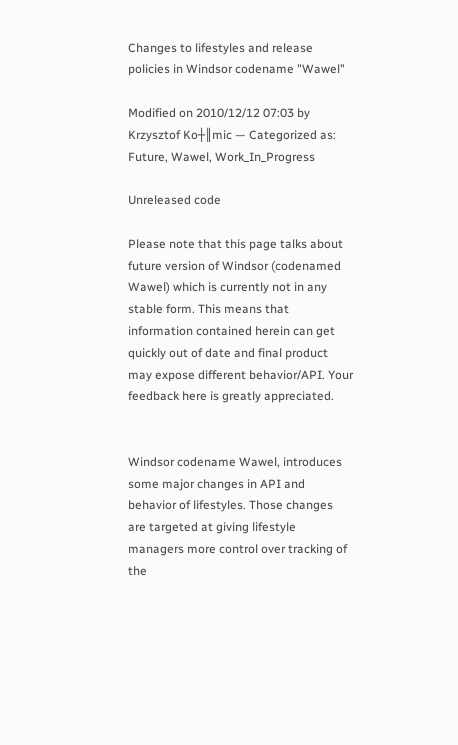Changes to lifestyles and release policies in Windsor codename "Wawel"

Modified on 2010/12/12 07:03 by Krzysztof Ko┼║mic — Categorized as: Future, Wawel, Work_In_Progress

Unreleased code

Please note that this page talks about future version of Windsor (codenamed Wawel) which is currently not in any stable form. This means that information contained herein can get quickly out of date and final product may expose different behavior/API. Your feedback here is greatly appreciated.


Windsor codename Wawel, introduces some major changes in API and behavior of lifestyles. Those changes are targeted at giving lifestyle managers more control over tracking of the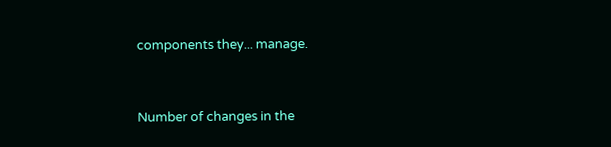components they... manage.


Number of changes in the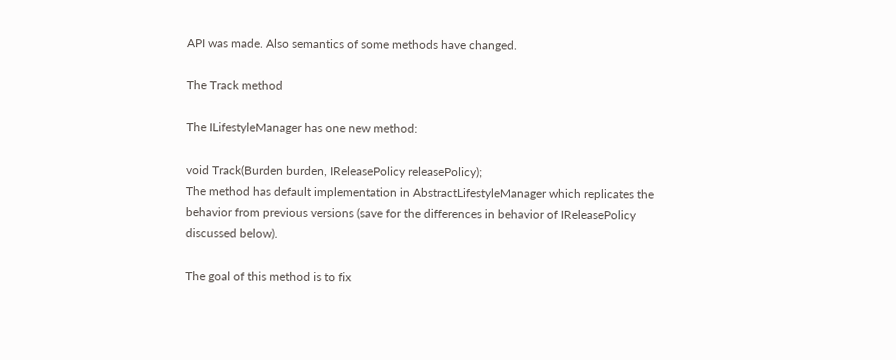API was made. Also semantics of some methods have changed.

The Track method

The ILifestyleManager has one new method:

void Track(Burden burden, IReleasePolicy releasePolicy);
The method has default implementation in AbstractLifestyleManager which replicates the behavior from previous versions (save for the differences in behavior of IReleasePolicy discussed below).

The goal of this method is to fix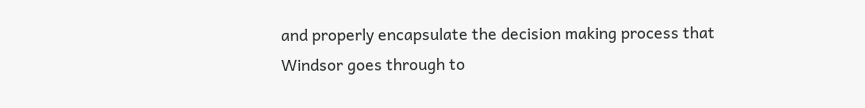and properly encapsulate the decision making process that Windsor goes through to